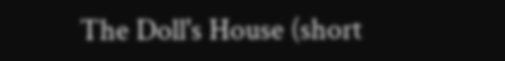The Doll's House (short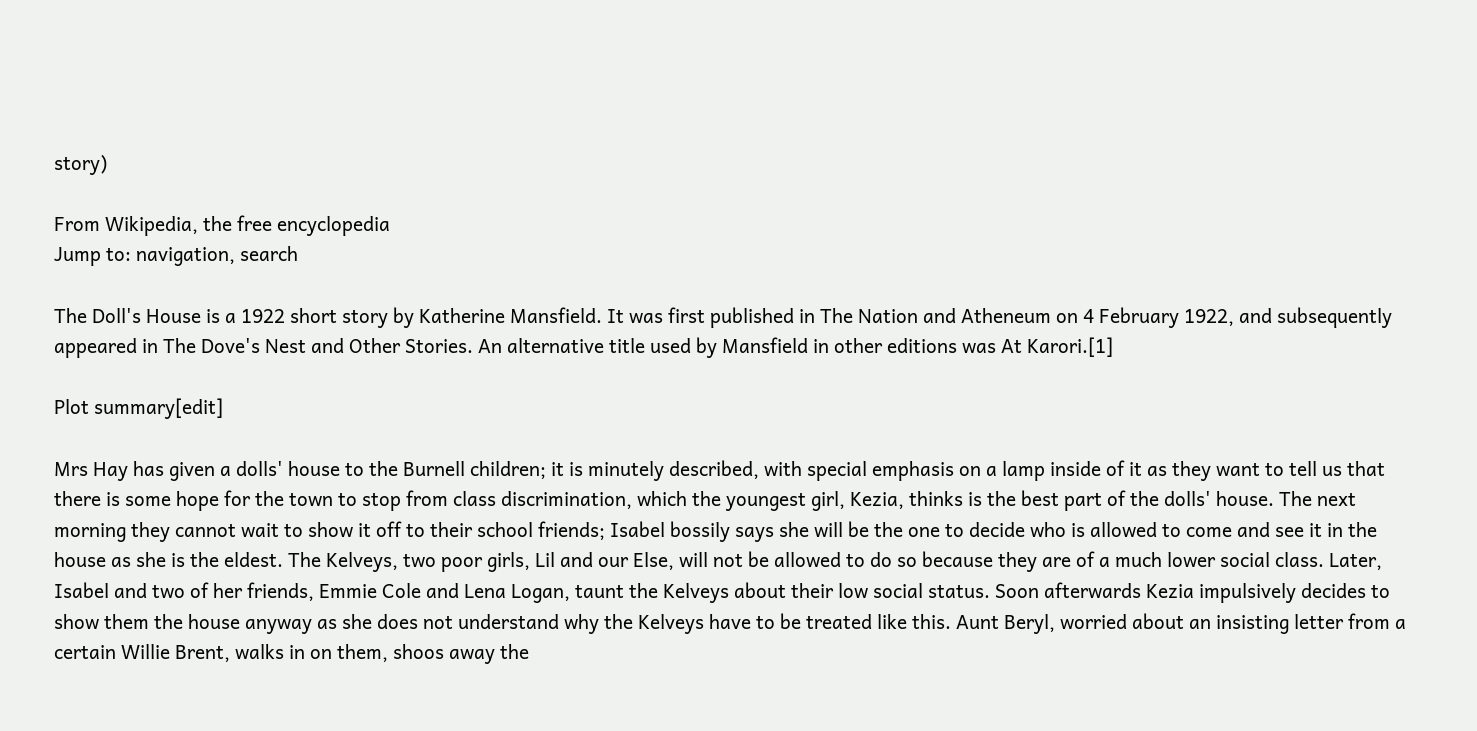story)

From Wikipedia, the free encyclopedia
Jump to: navigation, search

The Doll's House is a 1922 short story by Katherine Mansfield. It was first published in The Nation and Atheneum on 4 February 1922, and subsequently appeared in The Dove's Nest and Other Stories. An alternative title used by Mansfield in other editions was At Karori.[1]

Plot summary[edit]

Mrs Hay has given a dolls' house to the Burnell children; it is minutely described, with special emphasis on a lamp inside of it as they want to tell us that there is some hope for the town to stop from class discrimination, which the youngest girl, Kezia, thinks is the best part of the dolls' house. The next morning they cannot wait to show it off to their school friends; Isabel bossily says she will be the one to decide who is allowed to come and see it in the house as she is the eldest. The Kelveys, two poor girls, Lil and our Else, will not be allowed to do so because they are of a much lower social class. Later, Isabel and two of her friends, Emmie Cole and Lena Logan, taunt the Kelveys about their low social status. Soon afterwards Kezia impulsively decides to show them the house anyway as she does not understand why the Kelveys have to be treated like this. Aunt Beryl, worried about an insisting letter from a certain Willie Brent, walks in on them, shoos away the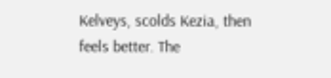Kelveys, scolds Kezia, then feels better. The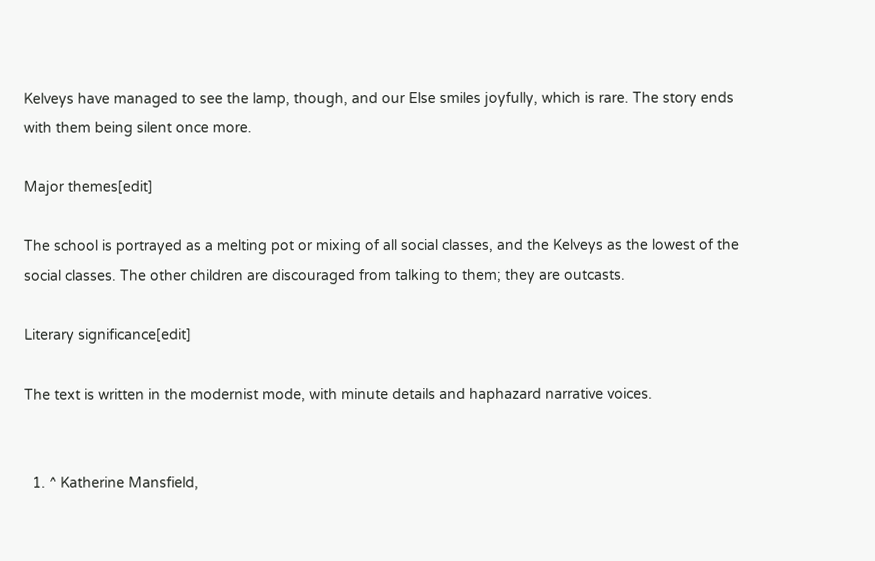Kelveys have managed to see the lamp, though, and our Else smiles joyfully, which is rare. The story ends with them being silent once more.

Major themes[edit]

The school is portrayed as a melting pot or mixing of all social classes, and the Kelveys as the lowest of the social classes. The other children are discouraged from talking to them; they are outcasts.

Literary significance[edit]

The text is written in the modernist mode, with minute details and haphazard narrative voices.


  1. ^ Katherine Mansfield,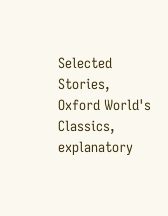Selected Stories, Oxford World's Classics, explanatory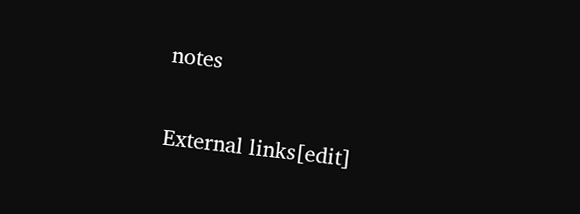notes

External links[edit]